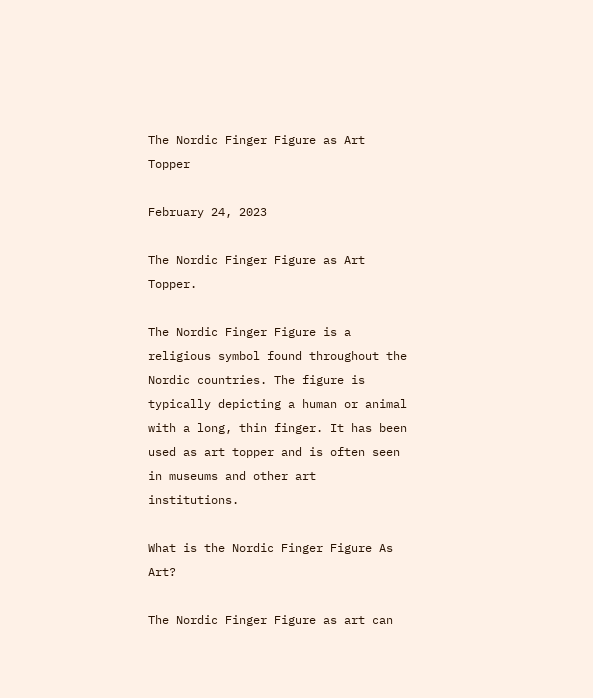The Nordic Finger Figure as Art Topper

February 24, 2023

The Nordic Finger Figure as Art Topper.

The Nordic Finger Figure is a religious symbol found throughout the Nordic countries. The figure is typically depicting a human or animal with a long, thin finger. It has been used as art topper and is often seen in museums and other art institutions.

What is the Nordic Finger Figure As Art?

The Nordic Finger Figure as art can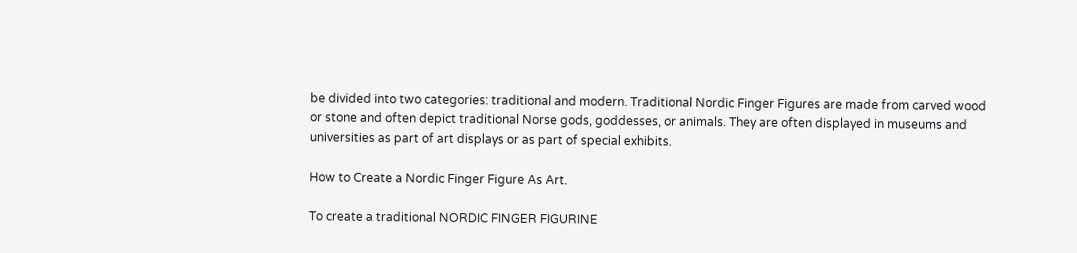be divided into two categories: traditional and modern. Traditional Nordic Finger Figures are made from carved wood or stone and often depict traditional Norse gods, goddesses, or animals. They are often displayed in museums and universities as part of art displays or as part of special exhibits.

How to Create a Nordic Finger Figure As Art.

To create a traditional NORDIC FINGER FIGURINE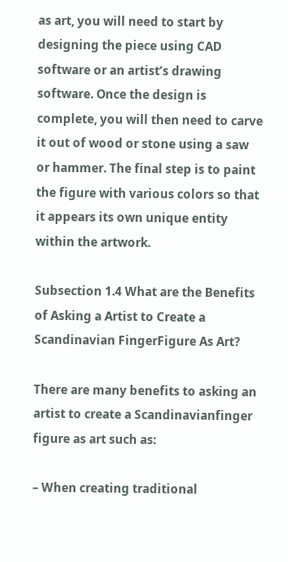as art, you will need to start by designing the piece using CAD software or an artist’s drawing software. Once the design is complete, you will then need to carve it out of wood or stone using a saw or hammer. The final step is to paint the figure with various colors so that it appears its own unique entity within the artwork.

Subsection 1.4 What are the Benefits of Asking a Artist to Create a Scandinavian FingerFigure As Art?

There are many benefits to asking an artist to create a Scandinavianfinger figure as art such as:

– When creating traditional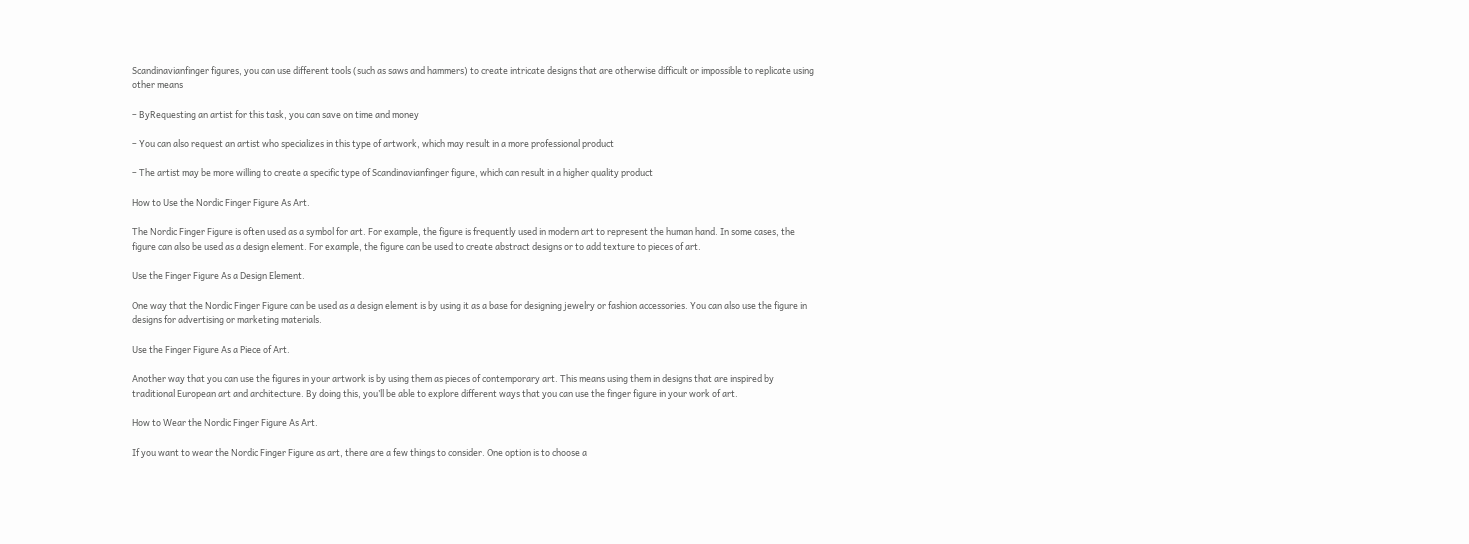Scandinavianfinger figures, you can use different tools (such as saws and hammers) to create intricate designs that are otherwise difficult or impossible to replicate using other means

– ByRequesting an artist for this task, you can save on time and money

– You can also request an artist who specializes in this type of artwork, which may result in a more professional product

– The artist may be more willing to create a specific type of Scandinavianfinger figure, which can result in a higher quality product

How to Use the Nordic Finger Figure As Art.

The Nordic Finger Figure is often used as a symbol for art. For example, the figure is frequently used in modern art to represent the human hand. In some cases, the figure can also be used as a design element. For example, the figure can be used to create abstract designs or to add texture to pieces of art.

Use the Finger Figure As a Design Element.

One way that the Nordic Finger Figure can be used as a design element is by using it as a base for designing jewelry or fashion accessories. You can also use the figure in designs for advertising or marketing materials.

Use the Finger Figure As a Piece of Art.

Another way that you can use the figures in your artwork is by using them as pieces of contemporary art. This means using them in designs that are inspired by traditional European art and architecture. By doing this, you’ll be able to explore different ways that you can use the finger figure in your work of art.

How to Wear the Nordic Finger Figure As Art.

If you want to wear the Nordic Finger Figure as art, there are a few things to consider. One option is to choose a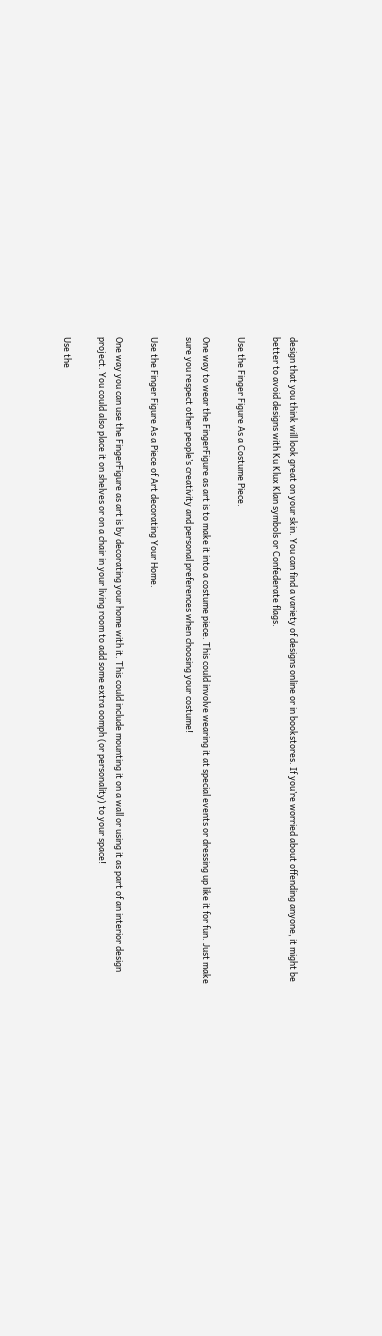design that you think will look great on your skin. You can find a variety of designs online or in bookstores. If you’re worried about offending anyone, it might be better to avoid designs with Ku Klux Klan symbols or Confederate flags.

Use the Finger Figure As a Costume Piece.

One way to wear the FingerFigure as art is to make it into a costume piece. This could involve wearing it at special events or dressing up like it for fun. Just make sure you respect other people’s creativity and personal preferences when choosing your costume!

Use the Finger Figure As a Piece of Art decorating Your Home.

One way you can use the FingerFigure as art is by decorating your home with it. This could include mounting it on a wall or using it as part of an interior design project. You could also place it on shelves or on a chair in your living room to add some extra oomph (or personality) to your space!

Use the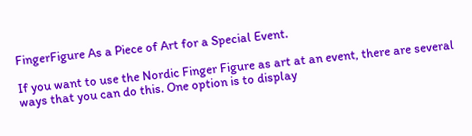FingerFigure As a Piece of Art for a Special Event.

If you want to use the Nordic Finger Figure as art at an event, there are several ways that you can do this. One option is to display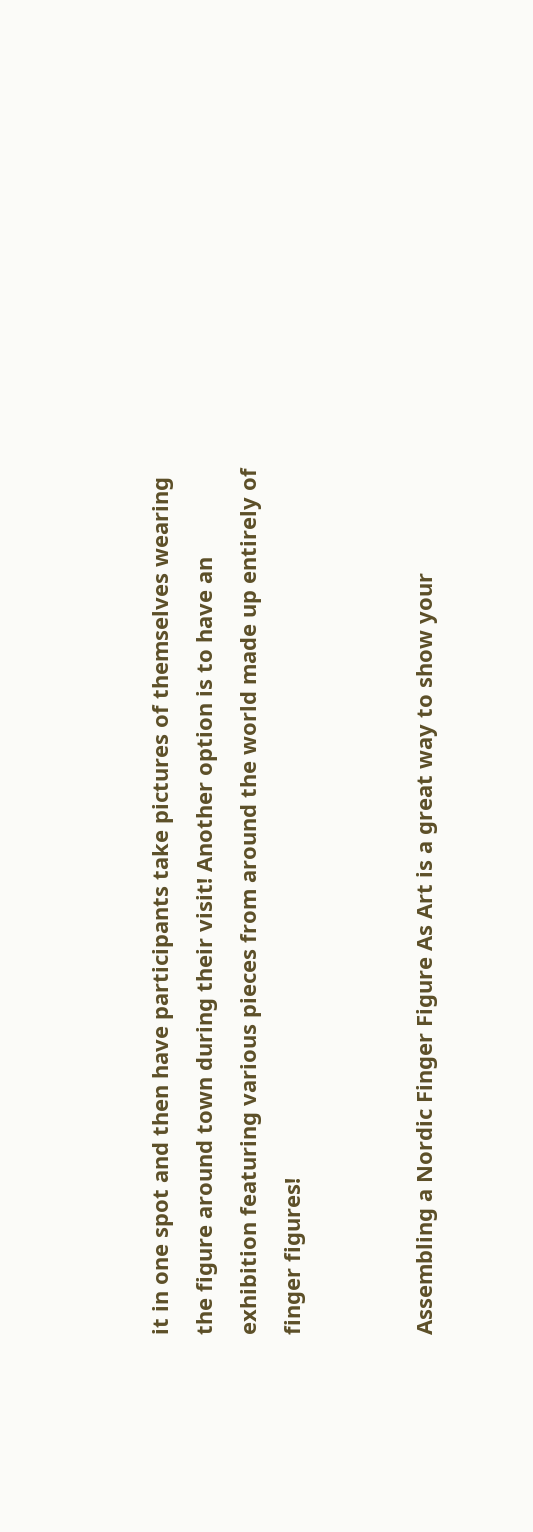it in one spot and then have participants take pictures of themselves wearing the figure around town during their visit! Another option is to have an exhibition featuring various pieces from around the world made up entirely of finger figures!


Assembling a Nordic Finger Figure As Art is a great way to show your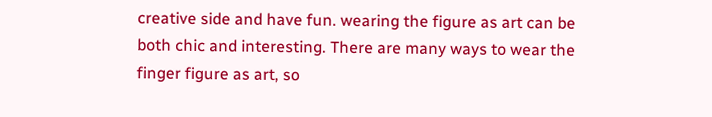creative side and have fun. wearing the figure as art can be both chic and interesting. There are many ways to wear the finger figure as art, so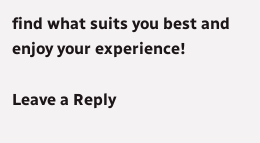find what suits you best and enjoy your experience!

Leave a Reply